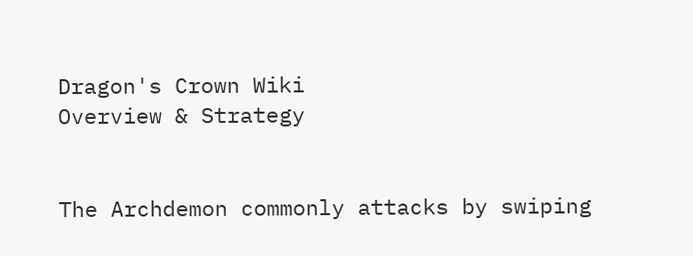Dragon's Crown Wiki
Overview & Strategy


The Archdemon commonly attacks by swiping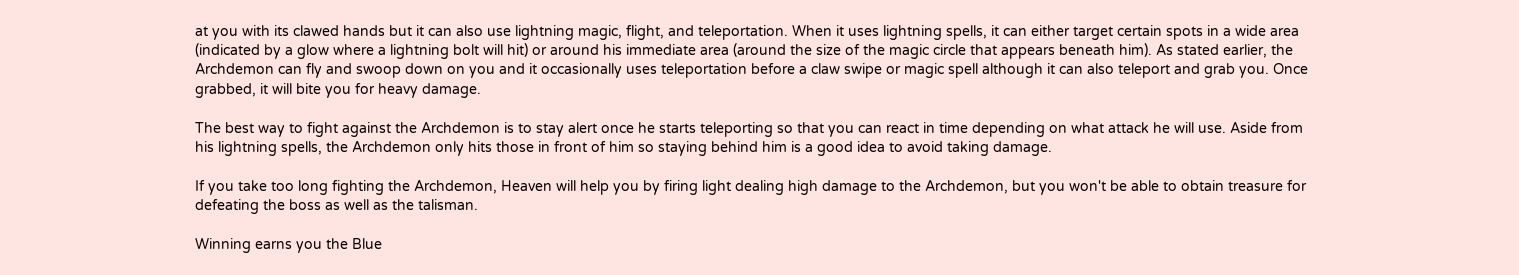at you with its clawed hands but it can also use lightning magic, flight, and teleportation. When it uses lightning spells, it can either target certain spots in a wide area (indicated by a glow where a lightning bolt will hit) or around his immediate area (around the size of the magic circle that appears beneath him). As stated earlier, the Archdemon can fly and swoop down on you and it occasionally uses teleportation before a claw swipe or magic spell although it can also teleport and grab you. Once grabbed, it will bite you for heavy damage.

The best way to fight against the Archdemon is to stay alert once he starts teleporting so that you can react in time depending on what attack he will use. Aside from his lightning spells, the Archdemon only hits those in front of him so staying behind him is a good idea to avoid taking damage.

If you take too long fighting the Archdemon, Heaven will help you by firing light dealing high damage to the Archdemon, but you won't be able to obtain treasure for defeating the boss as well as the talisman.

Winning earns you the Blue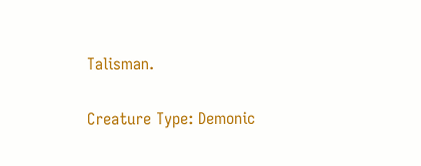Talisman.

Creature Type: Demonic